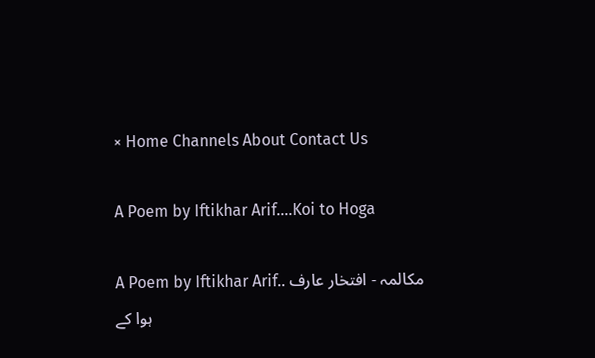× Home Channels About Contact Us

A Poem by Iftikhar Arif....Koi to Hoga

A Poem by Iftikhar Arif.. مکالمہ - افتخار عارف ہوا کے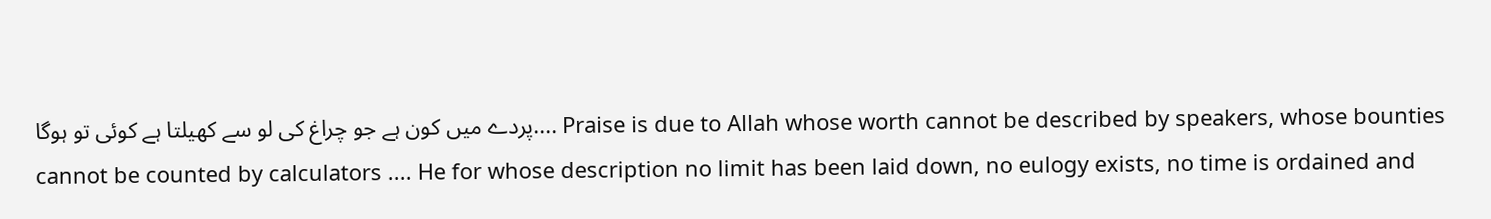پردے میں کون ہے جو چراغ کی لو سے کھیلتا ہے کوئی تو ہوگا.... Praise is due to Allah whose worth cannot be described by speakers, whose bounties cannot be counted by calculators .... He for whose description no limit has been laid down, no eulogy exists, no time is ordained and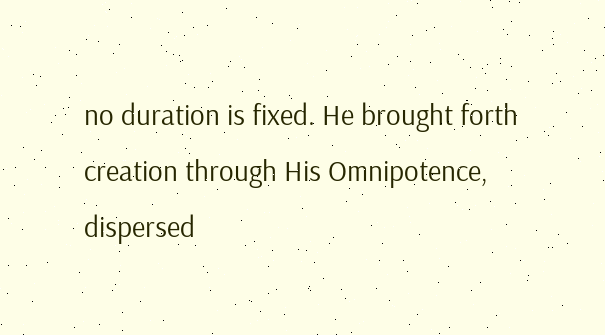no duration is fixed. He brought forth creation through His Omnipotence, dispersed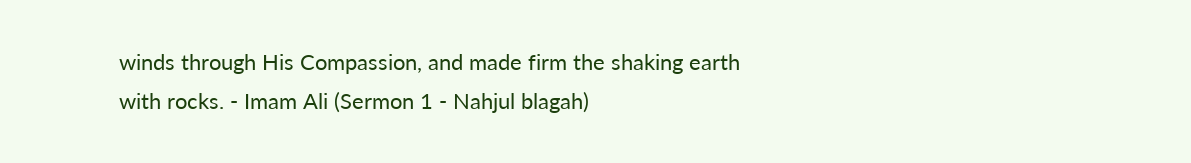winds through His Compassion, and made firm the shaking earth with rocks. - Imam Ali (Sermon 1 - Nahjul blagah)